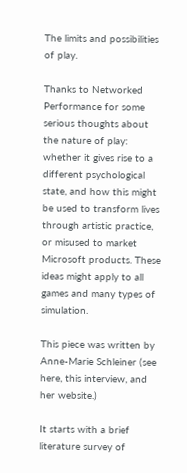The limits and possibilities of play.

Thanks to Networked Performance for some serious thoughts about the nature of play: whether it gives rise to a different psychological state, and how this might be used to transform lives through artistic practice, or misused to market Microsoft products. These ideas might apply to all games and many types of simulation.

This piece was written by Anne-Marie Schleiner (see here, this interview, and her website.)

It starts with a brief literature survey of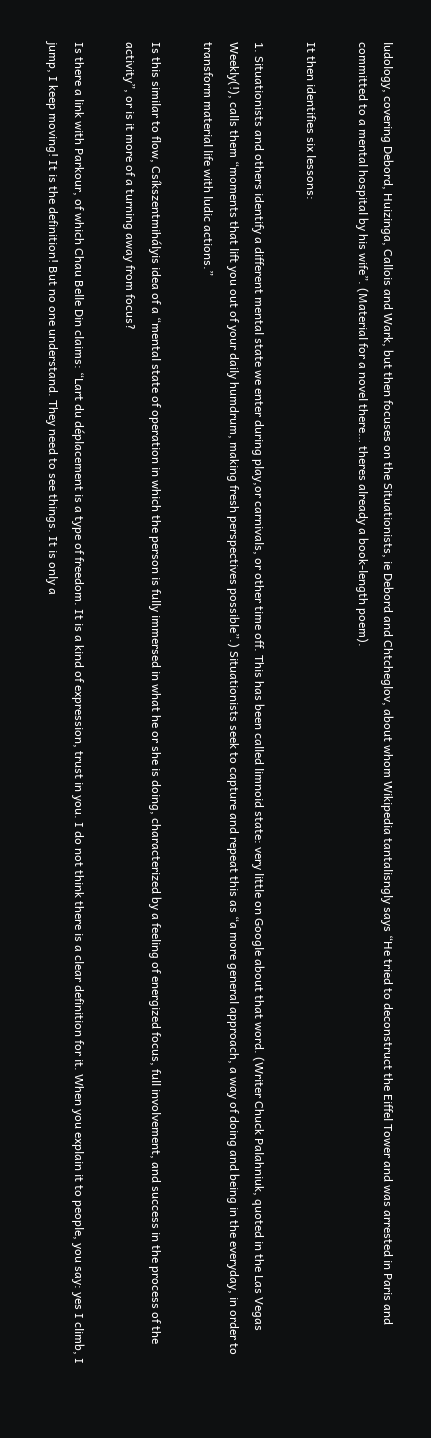ludology, covering Debord, Huizinga, Callois and Wark, but then focuses on the Situationists, ie Debord and Chtcheglov, about whom Wikipedia tantalisngly says “He tried to deconstruct the Eiffel Tower and was arrested in Paris and committed to a mental hospital by his wife”. (Material for a novel there… theres already a book-length poem).

It then identifies six lessons:

1. Situationists and others identify a different mental state we enter during play,or carnivals, or other time off. This has been called limnoid state: very little on Google about that word. (Writer Chuck Palahniuk, quoted in the Las Vegas Weekly(!), calls them “moments that lift you out of your daily humdrum, making fresh perspectives possible”.) Situationists seek to capture and repeat this as “a more general approach, a way of doing and being in the everyday, in order to transform material life with ludic actions.”

Is this similar to flow, Csíkszentmihályis idea of a “mental state of operation in which the person is fully immersed in what he or she is doing, characterized by a feeling of energized focus, full involvement, and success in the process of the activity”, or is it more of a turning away from focus?

Is there a link with Parkour, of which Chau Belle Din claims: “Lart du déplacement is a type of freedom. It is a kind of expression, trust in you. I do not think there is a clear definition for it. When you explain it to people, you say: yes I climb, I jump, I keep moving! It is the definition! But no one understand. They need to see things. It is only a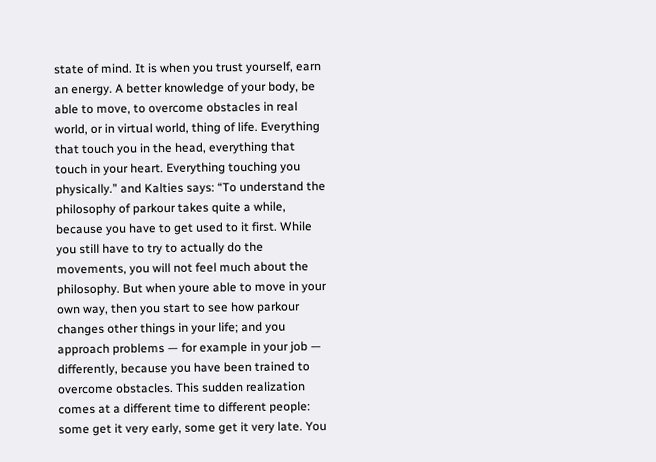state of mind. It is when you trust yourself, earn an energy. A better knowledge of your body, be able to move, to overcome obstacles in real world, or in virtual world, thing of life. Everything that touch you in the head, everything that touch in your heart. Everything touching you physically.” and Kalties says: “To understand the philosophy of parkour takes quite a while, because you have to get used to it first. While you still have to try to actually do the movements, you will not feel much about the philosophy. But when youre able to move in your own way, then you start to see how parkour changes other things in your life; and you approach problems — for example in your job — differently, because you have been trained to overcome obstacles. This sudden realization comes at a different time to different people: some get it very early, some get it very late. You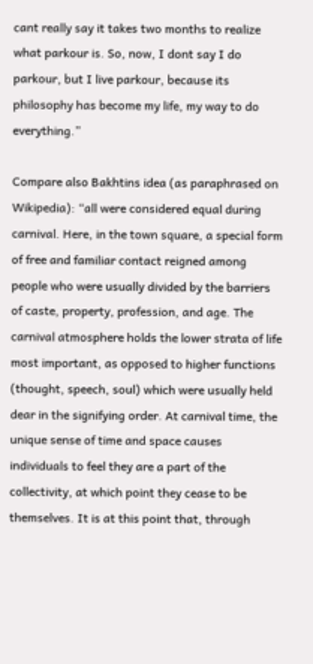cant really say it takes two months to realize what parkour is. So, now, I dont say I do parkour, but I live parkour, because its philosophy has become my life, my way to do everything.”

Compare also Bakhtins idea (as paraphrased on Wikipedia): “all were considered equal during carnival. Here, in the town square, a special form of free and familiar contact reigned among people who were usually divided by the barriers of caste, property, profession, and age. The carnival atmosphere holds the lower strata of life most important, as opposed to higher functions (thought, speech, soul) which were usually held dear in the signifying order. At carnival time, the unique sense of time and space causes individuals to feel they are a part of the collectivity, at which point they cease to be themselves. It is at this point that, through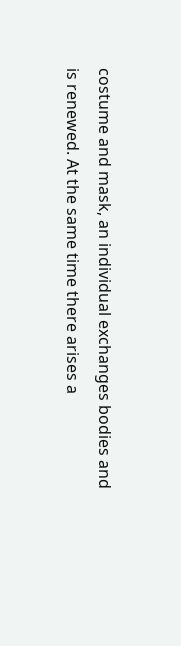costume and mask, an individual exchanges bodies and is renewed. At the same time there arises a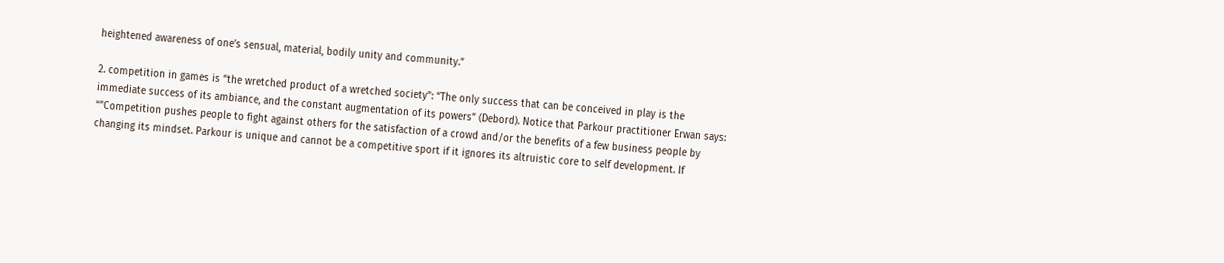heightened awareness of one’s sensual, material, bodily unity and community.”

2. competition in games is “the wretched product of a wretched society”: “The only success that can be conceived in play is the immediate success of its ambiance, and the constant augmentation of its powers” (Debord). Notice that Parkour practitioner Erwan says: “”Competition pushes people to fight against others for the satisfaction of a crowd and/or the benefits of a few business people by changing its mindset. Parkour is unique and cannot be a competitive sport if it ignores its altruistic core to self development. If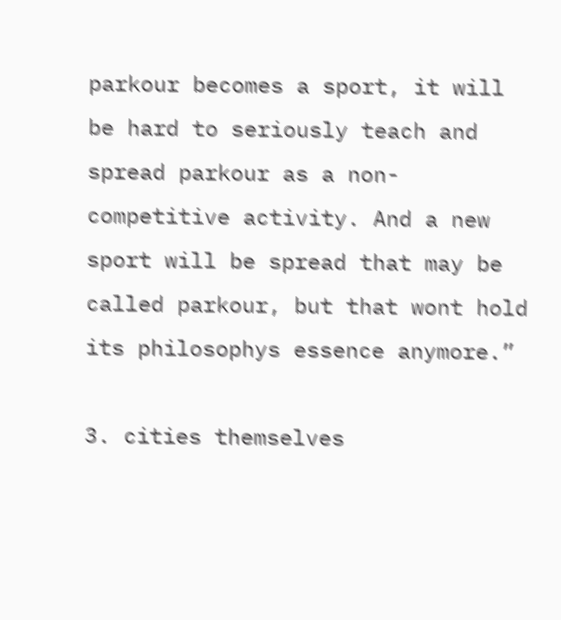parkour becomes a sport, it will be hard to seriously teach and spread parkour as a non-competitive activity. And a new sport will be spread that may be called parkour, but that wont hold its philosophys essence anymore.”

3. cities themselves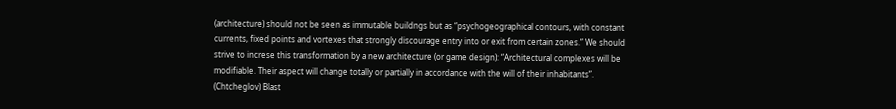(architecture) should not be seen as immutable buildngs but as “psychogeographical contours, with constant currents, fixed points and vortexes that strongly discourage entry into or exit from certain zones.” We should strive to increse this transformation by a new architecture (or game design): “Architectural complexes will be modifiable. Their aspect will change totally or partially in accordance with the will of their inhabitants”. (Chtcheglov) Blast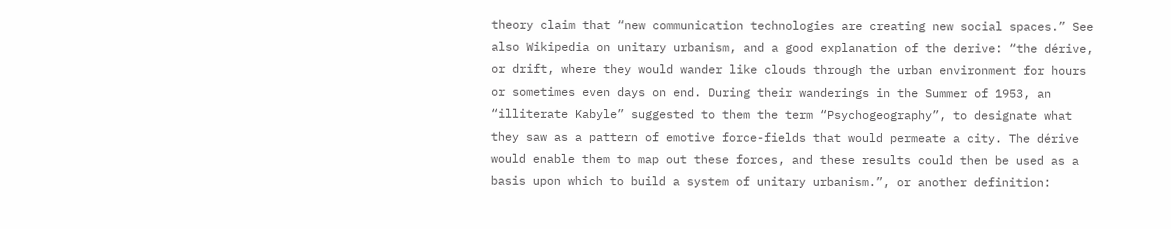theory claim that “new communication technologies are creating new social spaces.” See also Wikipedia on unitary urbanism, and a good explanation of the derive: “the dérive, or drift, where they would wander like clouds through the urban environment for hours or sometimes even days on end. During their wanderings in the Summer of 1953, an “illiterate Kabyle” suggested to them the term “Psychogeography”, to designate what they saw as a pattern of emotive force-fields that would permeate a city. The dérive would enable them to map out these forces, and these results could then be used as a basis upon which to build a system of unitary urbanism.”, or another definition: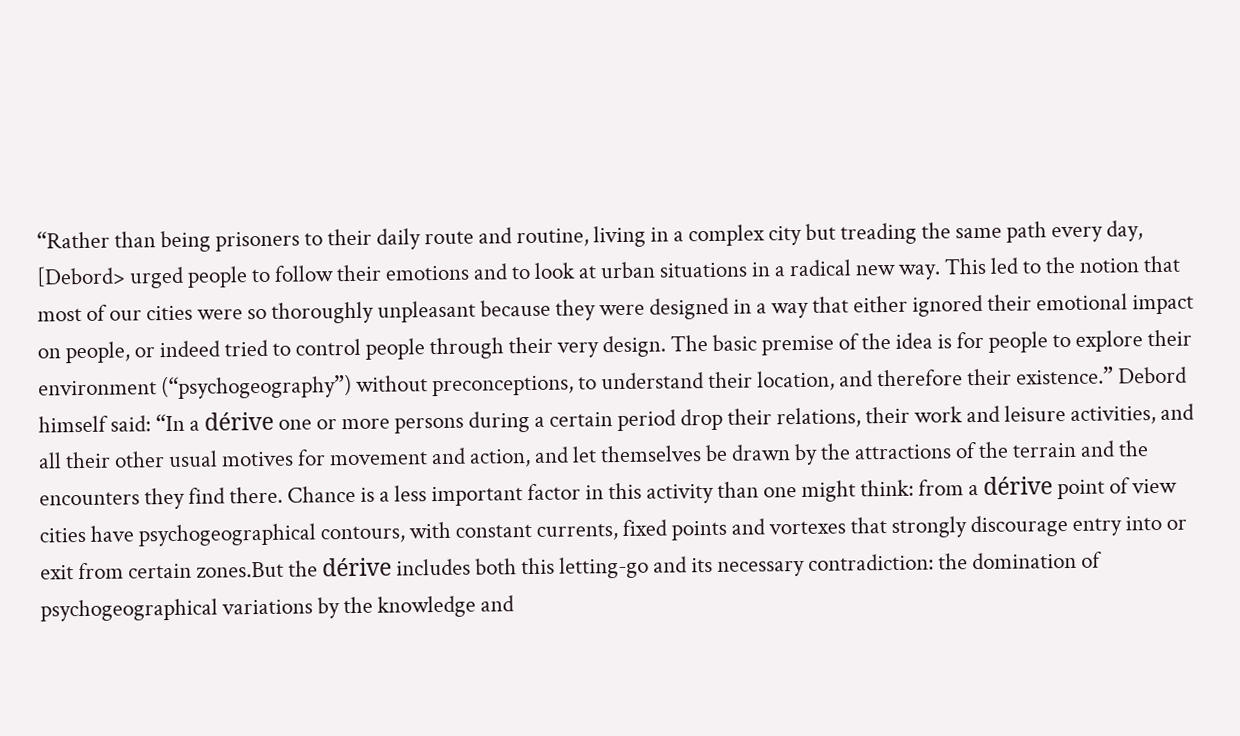“Rather than being prisoners to their daily route and routine, living in a complex city but treading the same path every day, [Debord> urged people to follow their emotions and to look at urban situations in a radical new way. This led to the notion that most of our cities were so thoroughly unpleasant because they were designed in a way that either ignored their emotional impact on people, or indeed tried to control people through their very design. The basic premise of the idea is for people to explore their environment (“psychogeography”) without preconceptions, to understand their location, and therefore their existence.” Debord himself said: “In a dérive one or more persons during a certain period drop their relations, their work and leisure activities, and all their other usual motives for movement and action, and let themselves be drawn by the attractions of the terrain and the encounters they find there. Chance is a less important factor in this activity than one might think: from a dérive point of view cities have psychogeographical contours, with constant currents, fixed points and vortexes that strongly discourage entry into or exit from certain zones.But the dérive includes both this letting-go and its necessary contradiction: the domination of psychogeographical variations by the knowledge and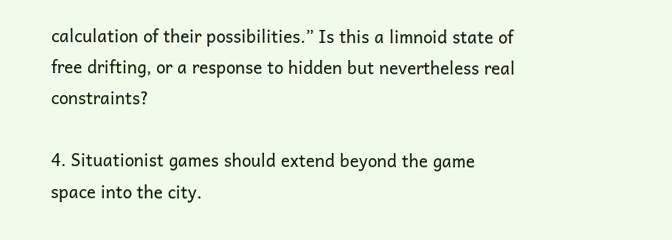calculation of their possibilities.” Is this a limnoid state of free drifting, or a response to hidden but nevertheless real constraints?

4. Situationist games should extend beyond the game space into the city.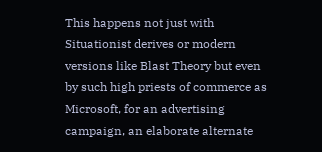This happens not just with Situationist derives or modern versions like Blast Theory but even by such high priests of commerce as Microsoft, for an advertising campaign, an elaborate alternate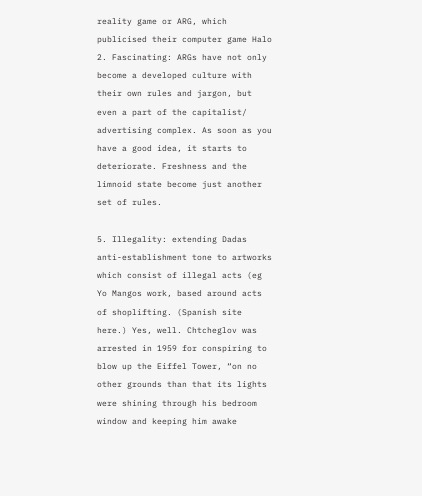reality game or ARG, which publicised their computer game Halo 2. Fascinating: ARGs have not only become a developed culture with their own rules and jargon, but even a part of the capitalist/ advertising complex. As soon as you have a good idea, it starts to deteriorate. Freshness and the limnoid state become just another set of rules.

5. Illegality: extending Dadas anti-establishment tone to artworks which consist of illegal acts (eg Yo Mangos work, based around acts of shoplifting. (Spanish site here.) Yes, well. Chtcheglov was arrested in 1959 for conspiring to blow up the Eiffel Tower, “on no other grounds than that its lights were shining through his bedroom window and keeping him awake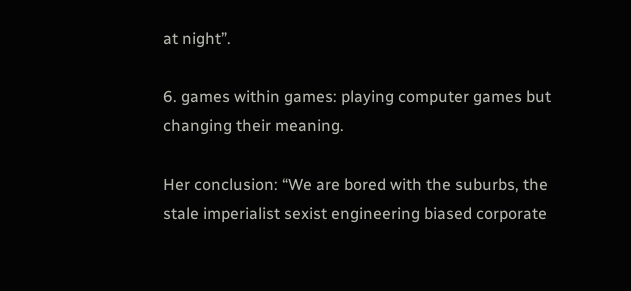at night”.

6. games within games: playing computer games but changing their meaning.

Her conclusion: “We are bored with the suburbs, the stale imperialist sexist engineering biased corporate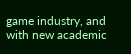game industry, and with new academic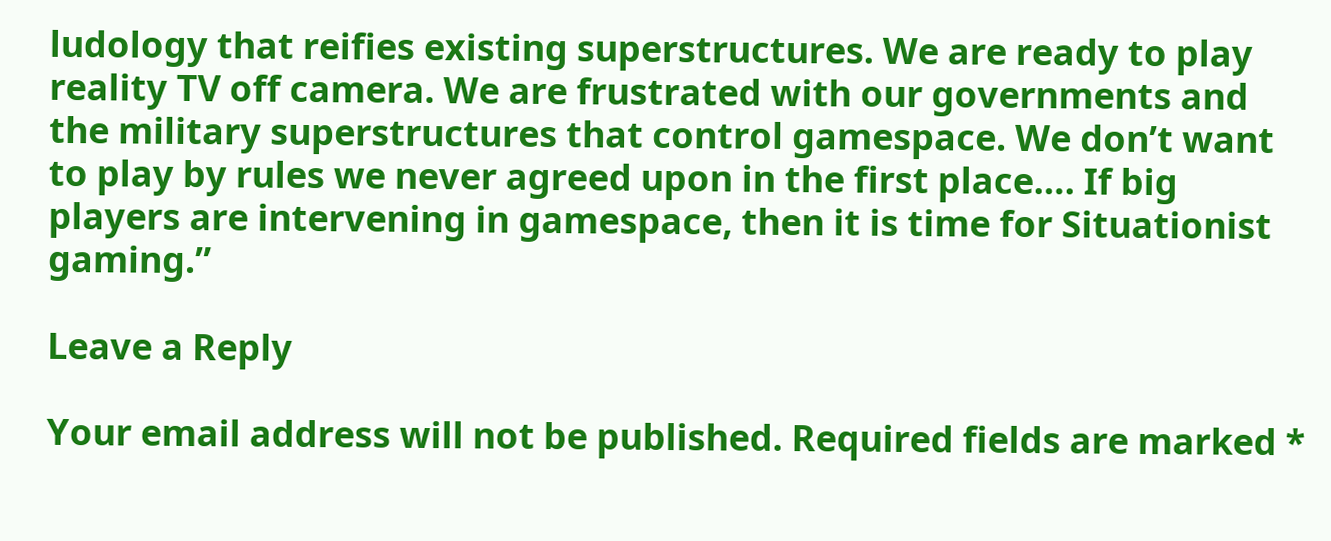ludology that reifies existing superstructures. We are ready to play reality TV off camera. We are frustrated with our governments and the military superstructures that control gamespace. We don’t want to play by rules we never agreed upon in the first place…. If big players are intervening in gamespace, then it is time for Situationist gaming.”

Leave a Reply

Your email address will not be published. Required fields are marked *